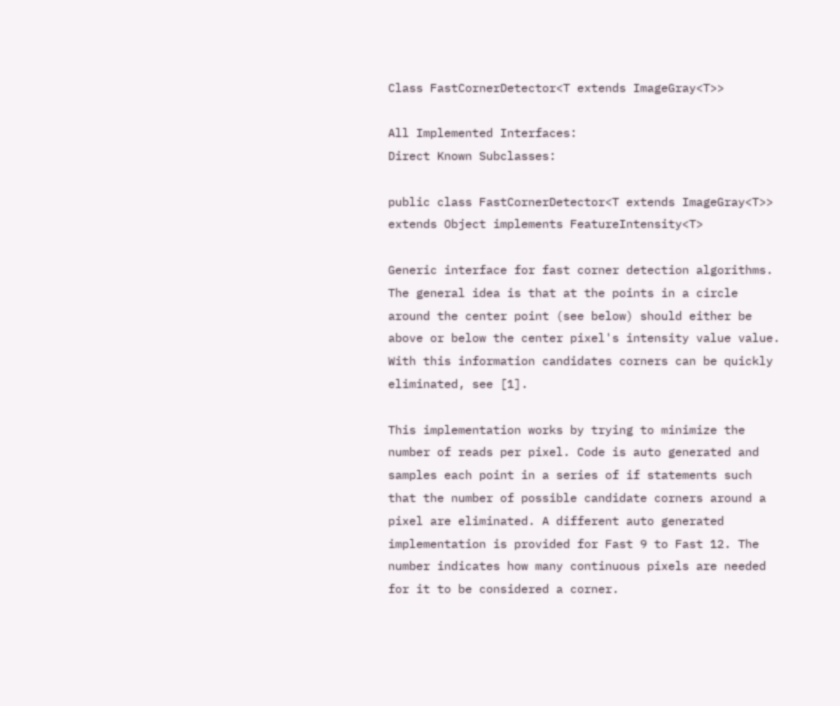Class FastCornerDetector<T extends ImageGray<T>>

All Implemented Interfaces:
Direct Known Subclasses:

public class FastCornerDetector<T extends ImageGray<T>> extends Object implements FeatureIntensity<T>

Generic interface for fast corner detection algorithms. The general idea is that at the points in a circle around the center point (see below) should either be above or below the center pixel's intensity value value. With this information candidates corners can be quickly eliminated, see [1].

This implementation works by trying to minimize the number of reads per pixel. Code is auto generated and samples each point in a series of if statements such that the number of possible candidate corners around a pixel are eliminated. A different auto generated implementation is provided for Fast 9 to Fast 12. The number indicates how many continuous pixels are needed for it to be considered a corner.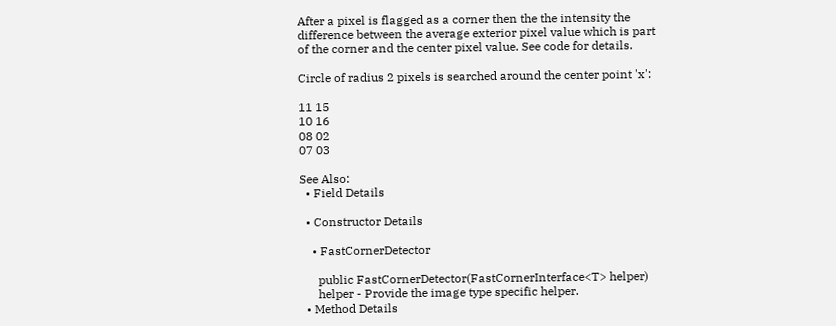After a pixel is flagged as a corner then the the intensity the difference between the average exterior pixel value which is part of the corner and the center pixel value. See code for details.

Circle of radius 2 pixels is searched around the center point 'x':

11 15
10 16
08 02
07 03

See Also:
  • Field Details

  • Constructor Details

    • FastCornerDetector

      public FastCornerDetector(FastCornerInterface<T> helper)
      helper - Provide the image type specific helper.
  • Method Details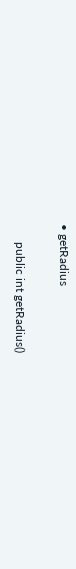• getRadius

      public int getRadius()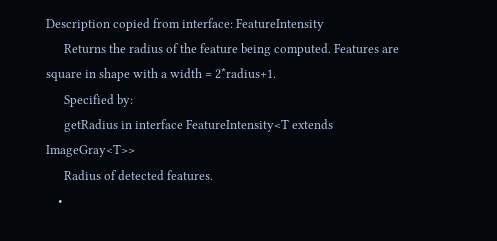Description copied from interface: FeatureIntensity
      Returns the radius of the feature being computed. Features are square in shape with a width = 2*radius+1.
      Specified by:
      getRadius in interface FeatureIntensity<T extends ImageGray<T>>
      Radius of detected features.
    •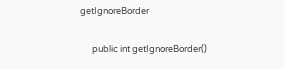getIgnoreBorder

      public int getIgnoreBorder()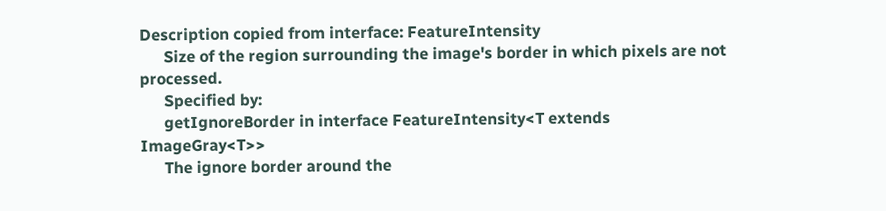Description copied from interface: FeatureIntensity
      Size of the region surrounding the image's border in which pixels are not processed.
      Specified by:
      getIgnoreBorder in interface FeatureIntensity<T extends ImageGray<T>>
      The ignore border around the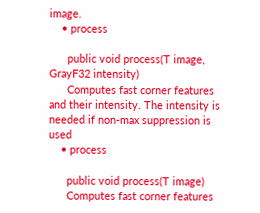image.
    • process

      public void process(T image, GrayF32 intensity)
      Computes fast corner features and their intensity. The intensity is needed if non-max suppression is used
    • process

      public void process(T image)
      Computes fast corner features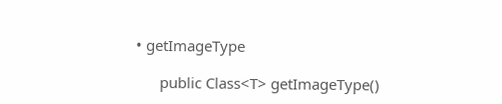• getImageType

      public Class<T> getImageType()